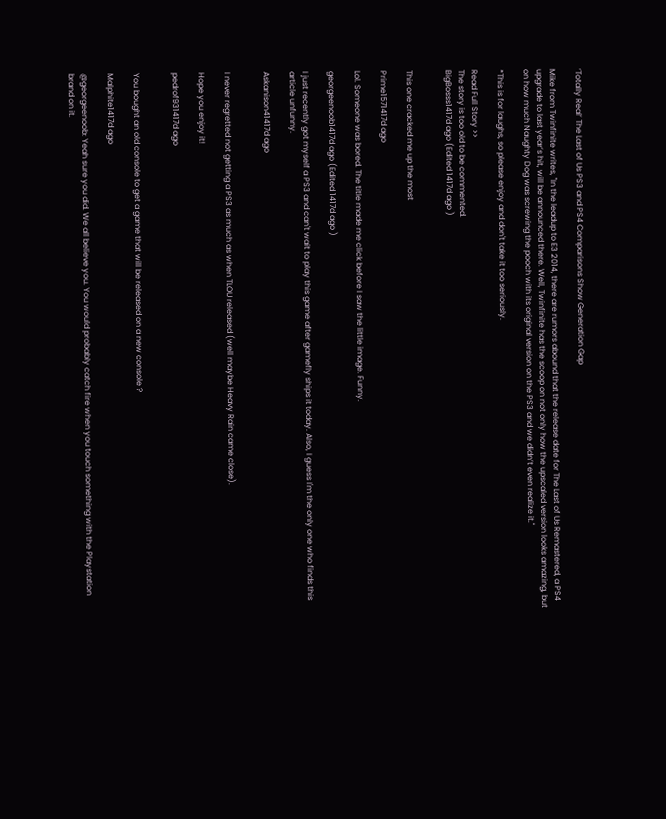‘Totally Real’ The Last of Us PS3 and PS4 Comparisons Show Generation Gap

Mike from Twinfinite writes, "In the leadup to E3 2014, there are rumors abound that the release date for The Last of Us Remastered, a PS4 upgrade to last year’s hit, will be announced there. Well, Twinfinite has the scoop on not only how the upscaled version looks amazing, but on how much Naughty Dog was screwing the pooch with its original version on the PS3 and we didn’t even realize it."

*This is for laughs, so please enjoy and don't take it too seriously.

Read Full Story >>
The story is too old to be commented.
BigBosss1417d ago (Edited 1417d ago )


This one cracked me up the most

Prime1571417d ago

Lol. Someone was bored. The title made me click before I saw the little image. Funny.

georgeenoob1417d ago (Edited 1417d ago )

I just recently got myself a PS3 and can't wait to play this game after gamefly ships it today. Also, I guess I'm the only one who finds this article unfunny.

Askanison41417d ago


I never regretted not getting a PS3 as much as when TLOU released (well maybe Heavy Rain came close).

Hope you enjoy it!

pedrof931417d ago


You bought an old console to get a game that will be released on a new console ?

Malphite1417d ago

@georgeenoob: Yeah sure you did. We all believe you. You would probably catch fire when you touch something with the Playstation brand on it.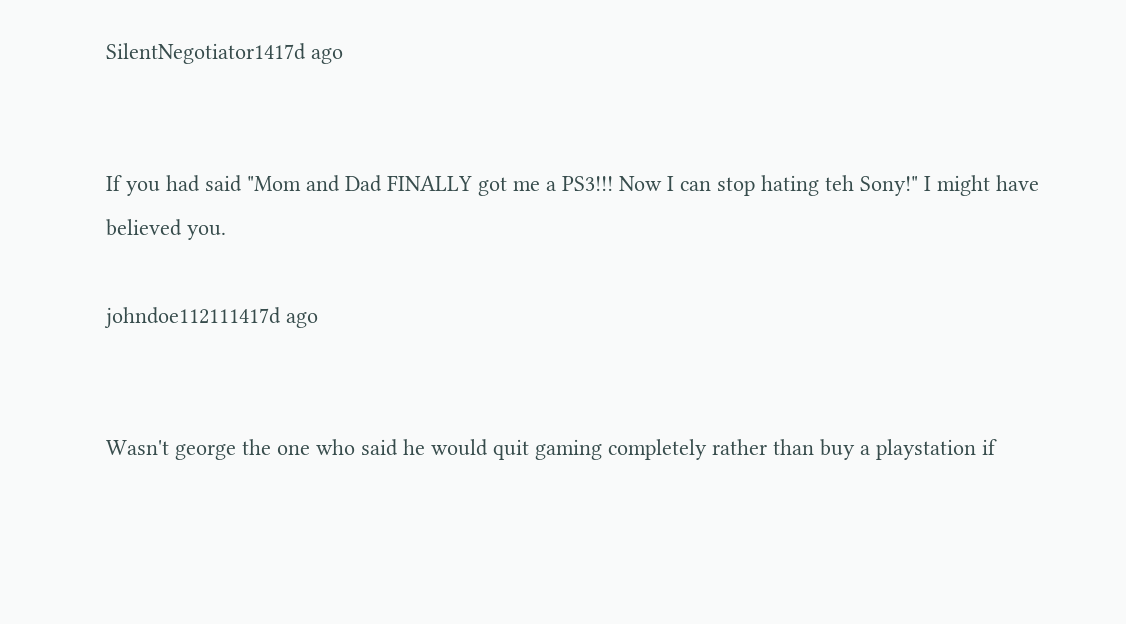SilentNegotiator1417d ago


If you had said "Mom and Dad FINALLY got me a PS3!!! Now I can stop hating teh Sony!" I might have believed you.

johndoe112111417d ago


Wasn't george the one who said he would quit gaming completely rather than buy a playstation if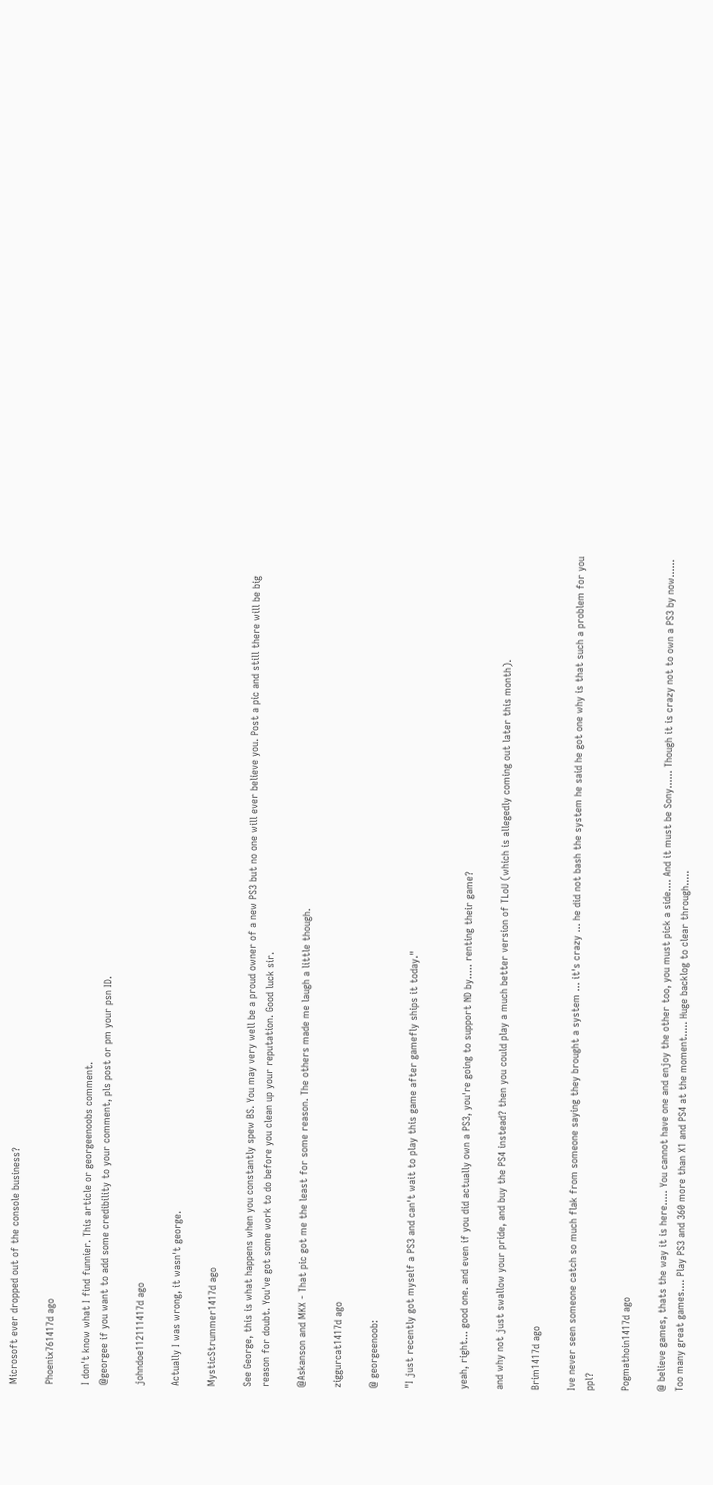Microsoft ever dropped out of the console business?

Phoenix761417d ago

I don't know what I find funnier. This article or georgeenoobs comment.
@georgee if you want to add some credibility to your comment, pls post or pm your psn ID.

johndoe112111417d ago

Actually I was wrong, it wasn't george.

MysticStrummer1417d ago

See George, this is what happens when you constantly spew BS. You may very well be a proud owner of a new PS3 but no one will ever believe you. Post a pic and still there will be big reason for doubt. You've got some work to do before you clean up your reputation. Good luck sir.

@Askanson and MKX - That pic got me the least for some reason. The others made me laugh a little though.

ziggurcat1417d ago

@ georgeenoob:

"I just recently got myself a PS3 and can't wait to play this game after gamefly ships it today."


yeah, right... good one. and even if you did actually own a PS3, you're going to support ND by..... renting their game?

and why not just swallow your pride, and buy the PS4 instead? then you could play a much better version of TLoU (which is allegedly coming out later this month).

Brim1417d ago

Ive never seen someone catch so much flak from someone saying they brought a system ... it's crazy ... he did not bash the system he said he got one why is that such a problem for you ppl?

Pogmathoin1417d ago

@ believe games, thats the way it is here..... You cannot have one and enjoy the other too, you must pick a side.... And it must be Sony...... Though it is crazy not to own a PS3 by now...... Too many great games.... Play PS3 and 360 more than X1 and PS4 at the moment..... Huge backlog to clear through.....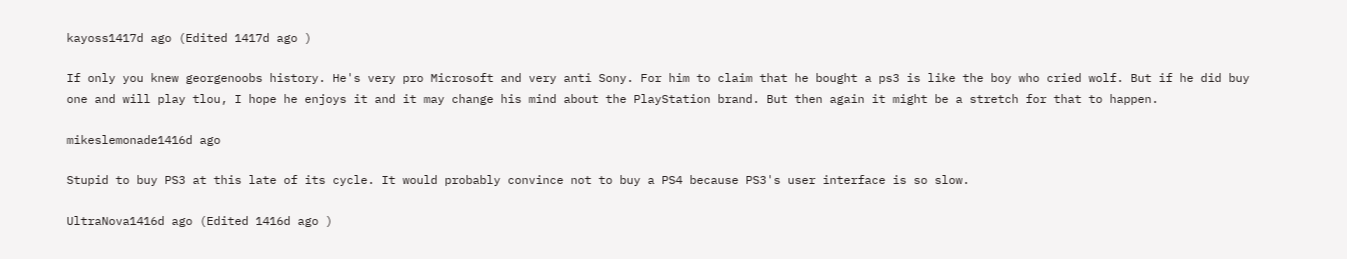kayoss1417d ago (Edited 1417d ago )

If only you knew georgenoobs history. He's very pro Microsoft and very anti Sony. For him to claim that he bought a ps3 is like the boy who cried wolf. But if he did buy one and will play tlou, I hope he enjoys it and it may change his mind about the PlayStation brand. But then again it might be a stretch for that to happen.

mikeslemonade1416d ago

Stupid to buy PS3 at this late of its cycle. It would probably convince not to buy a PS4 because PS3's user interface is so slow.

UltraNova1416d ago (Edited 1416d ago )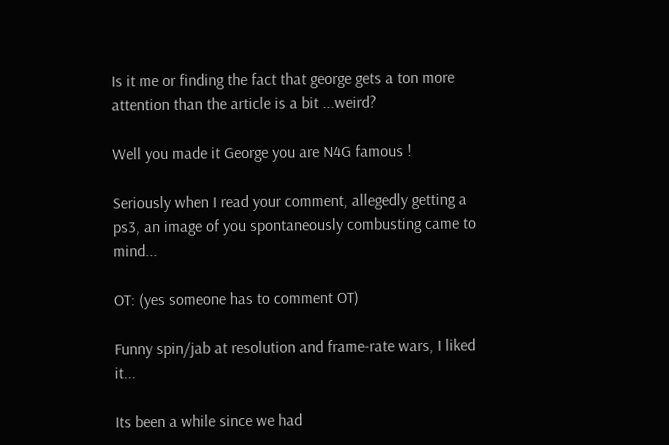Is it me or finding the fact that george gets a ton more attention than the article is a bit ...weird?

Well you made it George you are N4G famous !

Seriously when I read your comment, allegedly getting a ps3, an image of you spontaneously combusting came to mind...

OT: (yes someone has to comment OT)

Funny spin/jab at resolution and frame-rate wars, I liked it...

Its been a while since we had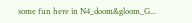some fun here in N4_doom&gloom_G...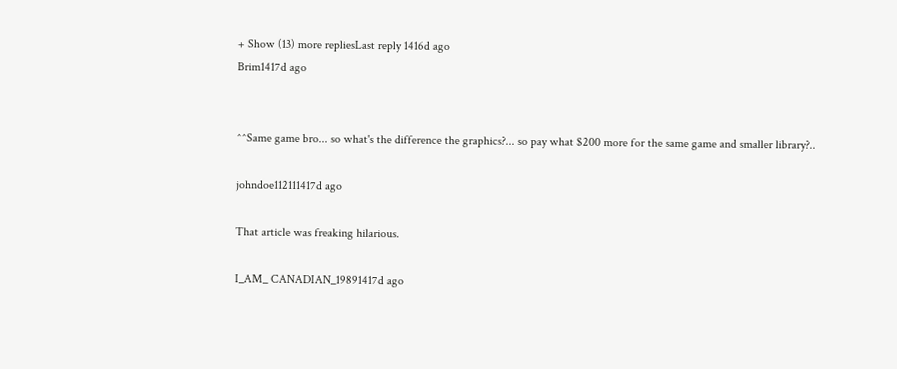+ Show (13) more repliesLast reply 1416d ago
Brim1417d ago


^^Same game bro... so what's the difference the graphics?... so pay what $200 more for the same game and smaller library?..

johndoe112111417d ago

That article was freaking hilarious.

I_AM_ CANADIAN_19891417d ago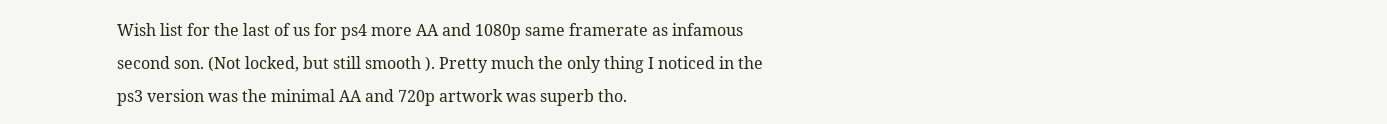Wish list for the last of us for ps4 more AA and 1080p same framerate as infamous second son. (Not locked, but still smooth ). Pretty much the only thing I noticed in the ps3 version was the minimal AA and 720p artwork was superb tho.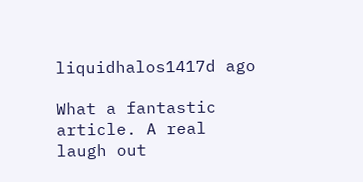liquidhalos1417d ago

What a fantastic article. A real laugh out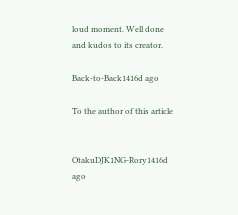loud moment. Well done and kudos to its creator.

Back-to-Back1416d ago

To the author of this article


OtakuDJK1NG-Rory1416d ago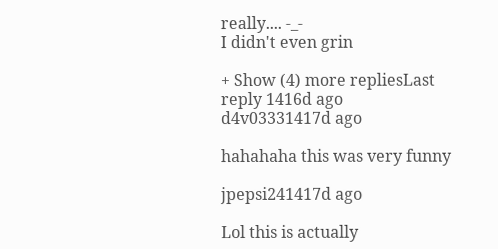really.... -_-
I didn't even grin

+ Show (4) more repliesLast reply 1416d ago
d4v03331417d ago

hahahaha this was very funny

jpepsi241417d ago

Lol this is actually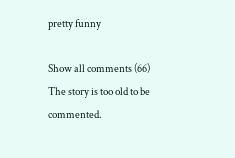pretty funny

Show all comments (66)
The story is too old to be commented.